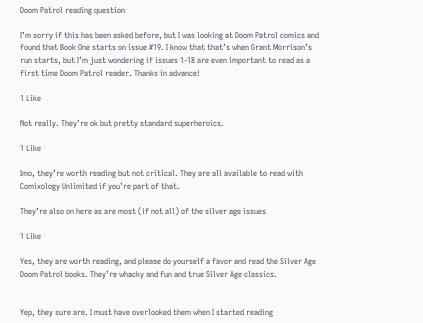Doom Patrol reading question

I’m sorry if this has been asked before, but I was looking at Doom Patrol comics and found that Book One starts on issue #19. I know that that’s when Grant Morrison’s run starts, but I’m just wondering if issues 1-18 are even important to read as a first time Doom Patrol reader. Thanks in advance!

1 Like

Not really. They’re ok but pretty standard superheroics.

1 Like

Imo, they’re worth reading but not critical. They are all available to read with Comixology Unlimited if you’re part of that.

They’re also on here as are most (if not all) of the silver age issues

1 Like

Yes, they are worth reading, and please do yourself a favor and read the Silver Age Doom Patrol books. They’re whacky and fun and true Silver Age classics.


Yep, they sure are. I must have overlooked them when I started reading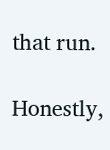that run.

Honestly,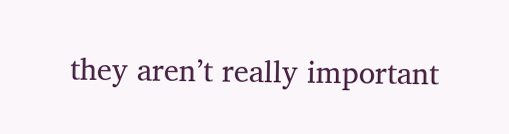they aren’t really important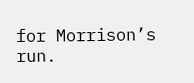for Morrison’s run.